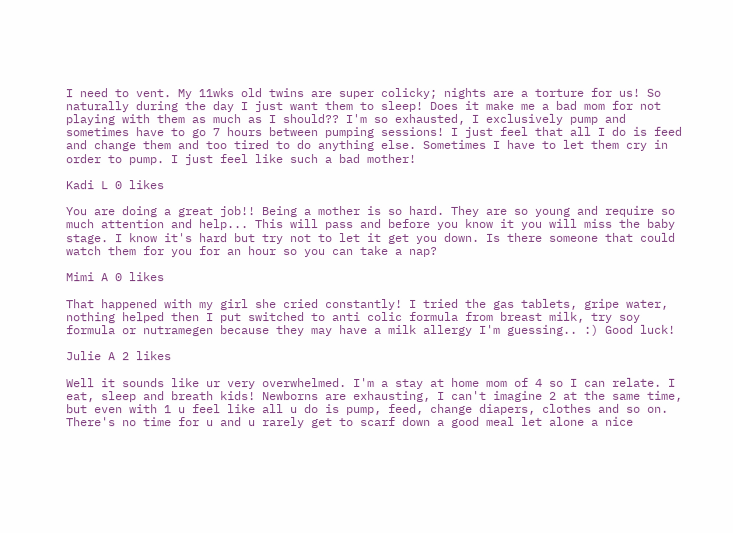I need to vent. My 11wks old twins are super colicky; nights are a torture for us! So naturally during the day I just want them to sleep! Does it make me a bad mom for not playing with them as much as I should?? I'm so exhausted, I exclusively pump and sometimes have to go 7 hours between pumping sessions! I just feel that all I do is feed and change them and too tired to do anything else. Sometimes I have to let them cry in order to pump. I just feel like such a bad mother!

Kadi L 0 likes

You are doing a great job!! Being a mother is so hard. They are so young and require so much attention and help... This will pass and before you know it you will miss the baby stage. I know it's hard but try not to let it get you down. Is there someone that could watch them for you for an hour so you can take a nap?

Mimi A 0 likes

That happened with my girl she cried constantly! I tried the gas tablets, gripe water, nothing helped then I put switched to anti colic formula from breast milk, try soy formula or nutramegen because they may have a milk allergy I'm guessing.. :) Good luck!

Julie A 2 likes

Well it sounds like ur very overwhelmed. I'm a stay at home mom of 4 so I can relate. I eat, sleep and breath kids! Newborns are exhausting, I can't imagine 2 at the same time, but even with 1 u feel like all u do is pump, feed, change diapers, clothes and so on. There's no time for u and u rarely get to scarf down a good meal let alone a nice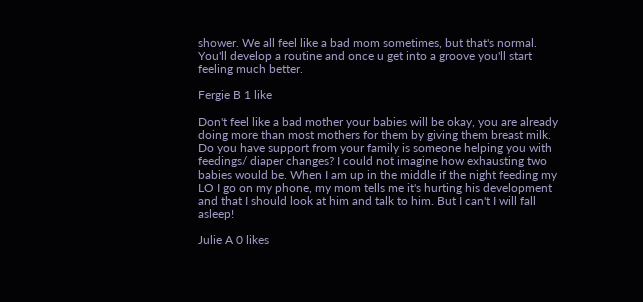shower. We all feel like a bad mom sometimes, but that's normal. You'll develop a routine and once u get into a groove you'll start feeling much better.

Fergie B 1 like

Don't feel like a bad mother your babies will be okay, you are already doing more than most mothers for them by giving them breast milk. Do you have support from your family is someone helping you with feedings/ diaper changes? I could not imagine how exhausting two babies would be. When I am up in the middle if the night feeding my LO I go on my phone, my mom tells me it's hurting his development and that I should look at him and talk to him. But I can't I will fall asleep!

Julie A 0 likes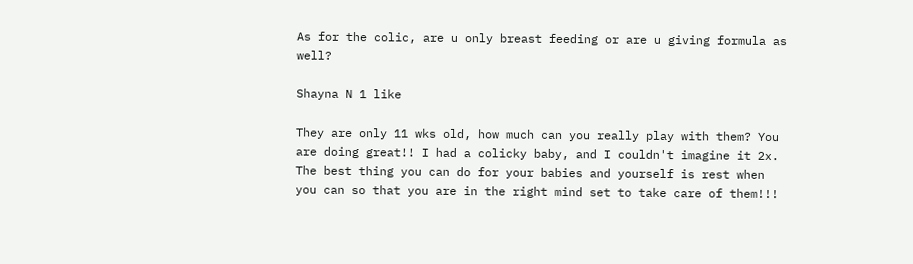As for the colic, are u only breast feeding or are u giving formula as well?

Shayna N 1 like

They are only 11 wks old, how much can you really play with them? You are doing great!! I had a colicky baby, and I couldn't imagine it 2x. The best thing you can do for your babies and yourself is rest when you can so that you are in the right mind set to take care of them!!!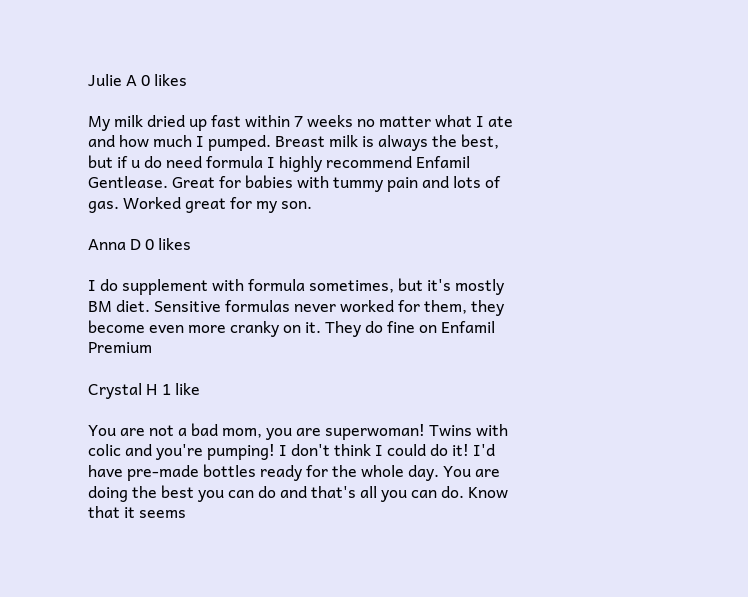Julie A 0 likes

My milk dried up fast within 7 weeks no matter what I ate and how much I pumped. Breast milk is always the best, but if u do need formula I highly recommend Enfamil Gentlease. Great for babies with tummy pain and lots of gas. Worked great for my son.

Anna D 0 likes

I do supplement with formula sometimes, but it's mostly BM diet. Sensitive formulas never worked for them, they become even more cranky on it. They do fine on Enfamil Premium

Crystal H 1 like

You are not a bad mom, you are superwoman! Twins with colic and you're pumping! I don't think I could do it! I'd have pre-made bottles ready for the whole day. You are doing the best you can do and that's all you can do. Know that it seems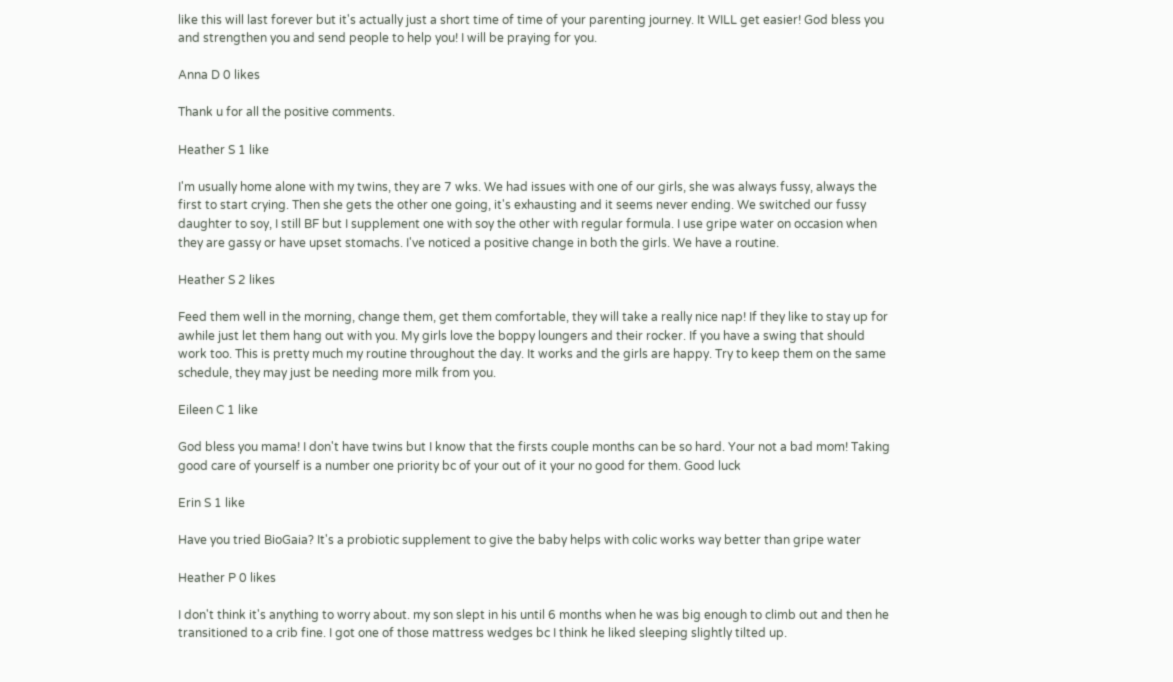like this will last forever but it's actually just a short time of time of your parenting journey. It WILL get easier! God bless you and strengthen you and send people to help you! I will be praying for you.

Anna D 0 likes

Thank u for all the positive comments.

Heather S 1 like

I'm usually home alone with my twins, they are 7 wks. We had issues with one of our girls, she was always fussy, always the first to start crying. Then she gets the other one going, it's exhausting and it seems never ending. We switched our fussy daughter to soy, I still BF but I supplement one with soy the other with regular formula. I use gripe water on occasion when they are gassy or have upset stomachs. I've noticed a positive change in both the girls. We have a routine.

Heather S 2 likes

Feed them well in the morning, change them, get them comfortable, they will take a really nice nap! If they like to stay up for awhile just let them hang out with you. My girls love the boppy loungers and their rocker. If you have a swing that should work too. This is pretty much my routine throughout the day. It works and the girls are happy. Try to keep them on the same schedule, they may just be needing more milk from you.

Eileen C 1 like

God bless you mama! I don't have twins but I know that the firsts couple months can be so hard. Your not a bad mom! Taking good care of yourself is a number one priority bc of your out of it your no good for them. Good luck

Erin S 1 like

Have you tried BioGaia? It's a probiotic supplement to give the baby helps with colic works way better than gripe water

Heather P 0 likes

I don't think it's anything to worry about. my son slept in his until 6 months when he was big enough to climb out and then he transitioned to a crib fine. I got one of those mattress wedges bc I think he liked sleeping slightly tilted up.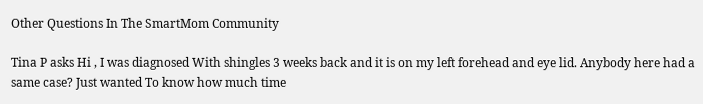Other Questions In The SmartMom Community

Tina P asks Hi , I was diagnosed With shingles 3 weeks back and it is on my left forehead and eye lid. Anybody here had a same case? Just wanted To know how much time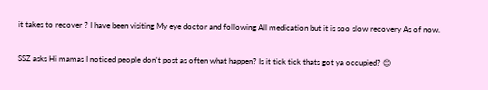it takes to recover ? I have been visiting My eye doctor and following All medication but it is soo slow recovery As of now.

SSZ asks Hi mamas I noticed people don't post as often what happen? Is it tick tick thats got ya occupied? 😊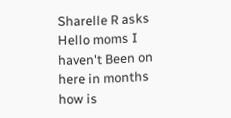Sharelle R asks Hello moms I haven't Been on here in months how is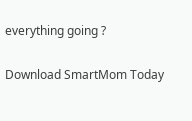everything going ?

Download SmartMom Today